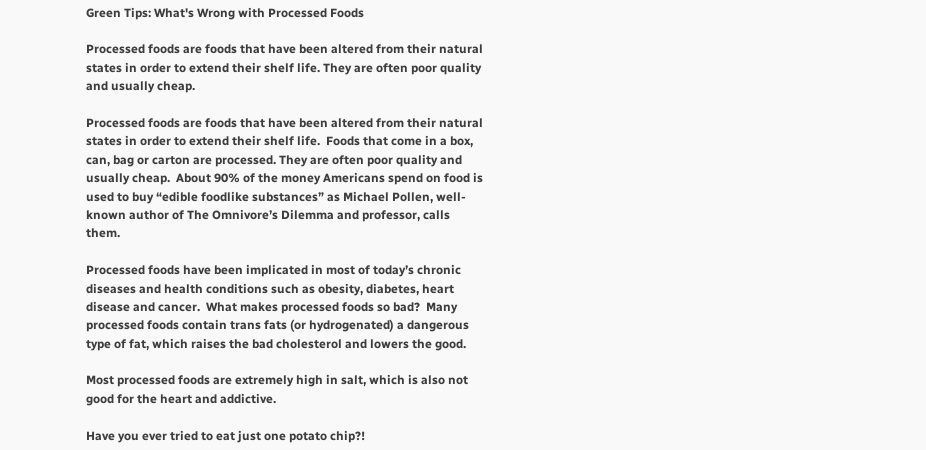Green Tips: What's Wrong with Processed Foods

Processed foods are foods that have been altered from their natural states in order to extend their shelf life. They are often poor quality and usually cheap.

Processed foods are foods that have been altered from their natural states in order to extend their shelf life.  Foods that come in a box, can, bag or carton are processed. They are often poor quality and usually cheap.  About 90% of the money Americans spend on food is used to buy “edible foodlike substances” as Michael Pollen, well-known author of The Omnivore’s Dilemma and professor, calls them.

Processed foods have been implicated in most of today’s chronic diseases and health conditions such as obesity, diabetes, heart disease and cancer.  What makes processed foods so bad?  Many processed foods contain trans fats (or hydrogenated) a dangerous type of fat, which raises the bad cholesterol and lowers the good.

Most processed foods are extremely high in salt, which is also not good for the heart and addictive.

Have you ever tried to eat just one potato chip?!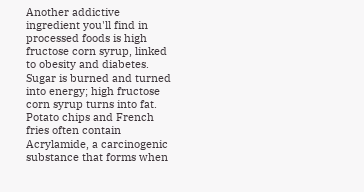Another addictive ingredient you'll find in processed foods is high fructose corn syrup, linked to obesity and diabetes. Sugar is burned and turned into energy; high fructose corn syrup turns into fat. Potato chips and French fries often contain Acrylamide, a carcinogenic substance that forms when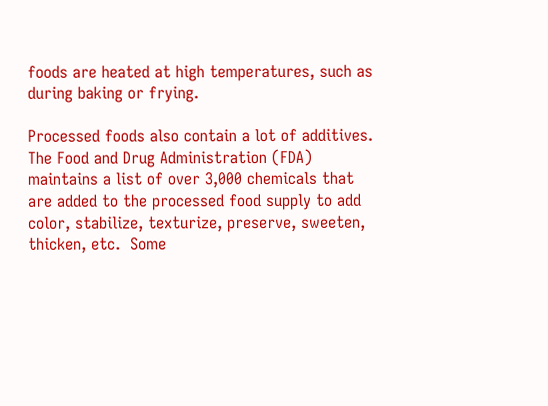foods are heated at high temperatures, such as during baking or frying.

Processed foods also contain a lot of additives. The Food and Drug Administration (FDA) maintains a list of over 3,000 chemicals that are added to the processed food supply to add color, stabilize, texturize, preserve, sweeten, thicken, etc.  Some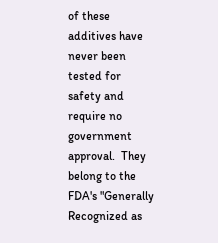of these additives have never been tested for safety and require no government approval.  They belong to the FDA's "Generally Recognized as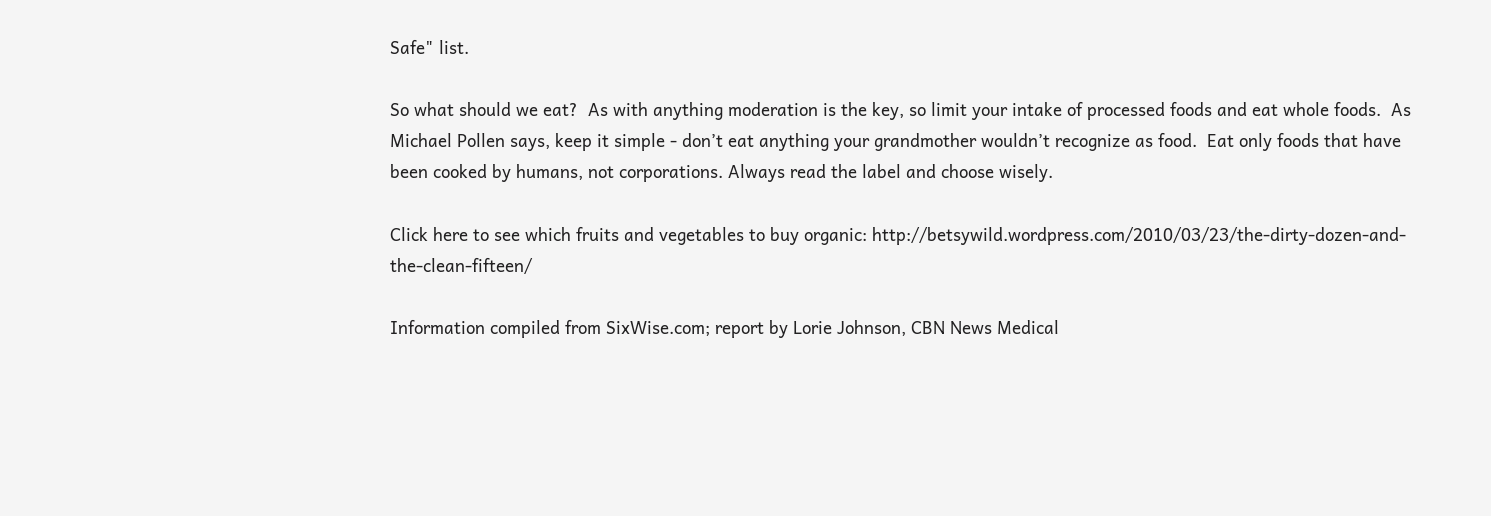Safe" list.

So what should we eat?  As with anything moderation is the key, so limit your intake of processed foods and eat whole foods.  As Michael Pollen says, keep it simple - don’t eat anything your grandmother wouldn’t recognize as food.  Eat only foods that have been cooked by humans, not corporations. Always read the label and choose wisely.

Click here to see which fruits and vegetables to buy organic: http://betsywild.wordpress.com/2010/03/23/the-dirty-dozen-and-the-clean-fifteen/

Information compiled from SixWise.com; report by Lorie Johnson, CBN News Medical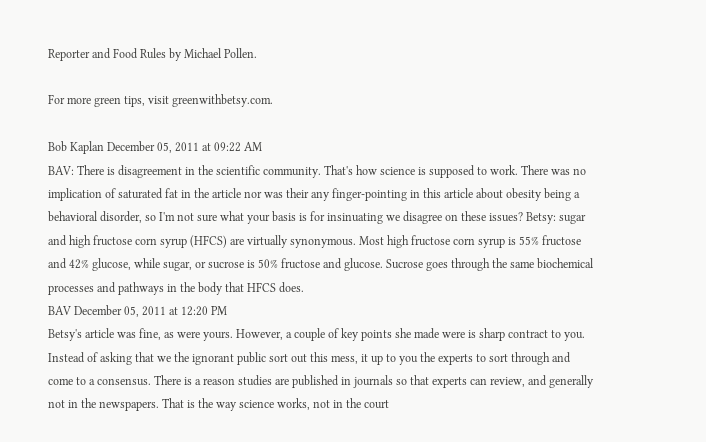Reporter and Food Rules by Michael Pollen.

For more green tips, visit greenwithbetsy.com.

Bob Kaplan December 05, 2011 at 09:22 AM
BAV: There is disagreement in the scientific community. That's how science is supposed to work. There was no implication of saturated fat in the article nor was their any finger-pointing in this article about obesity being a behavioral disorder, so I'm not sure what your basis is for insinuating we disagree on these issues? Betsy: sugar and high fructose corn syrup (HFCS) are virtually synonymous. Most high fructose corn syrup is 55% fructose and 42% glucose, while sugar, or sucrose is 50% fructose and glucose. Sucrose goes through the same biochemical processes and pathways in the body that HFCS does.
BAV December 05, 2011 at 12:20 PM
Betsy's article was fine, as were yours. However, a couple of key points she made were is sharp contract to you. Instead of asking that we the ignorant public sort out this mess, it up to you the experts to sort through and come to a consensus. There is a reason studies are published in journals so that experts can review, and generally not in the newspapers. That is the way science works, not in the court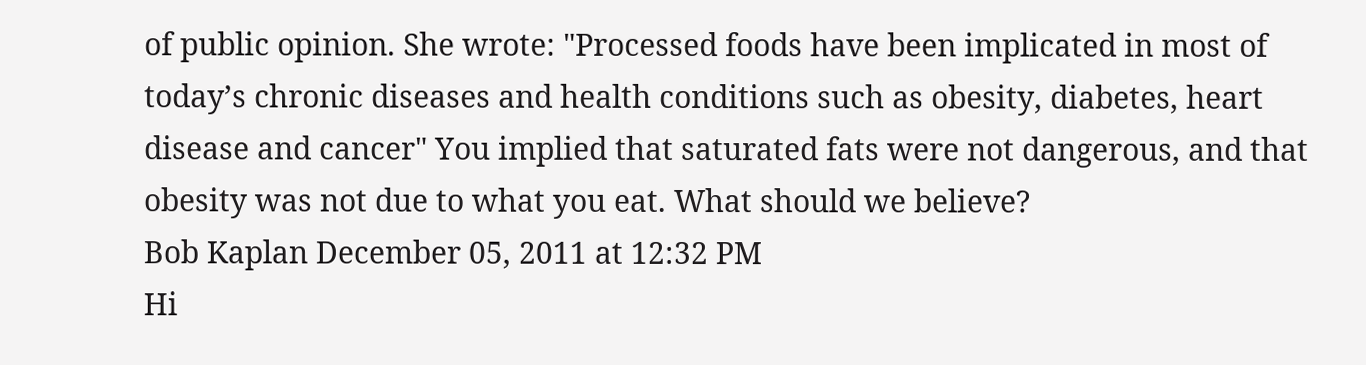of public opinion. She wrote: "Processed foods have been implicated in most of today’s chronic diseases and health conditions such as obesity, diabetes, heart disease and cancer" You implied that saturated fats were not dangerous, and that obesity was not due to what you eat. What should we believe?
Bob Kaplan December 05, 2011 at 12:32 PM
Hi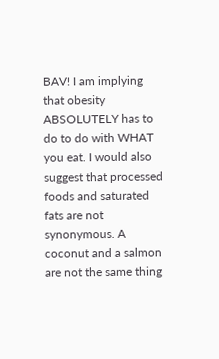BAV! I am implying that obesity ABSOLUTELY has to do to do with WHAT you eat. I would also suggest that processed foods and saturated fats are not synonymous. A coconut and a salmon are not the same thing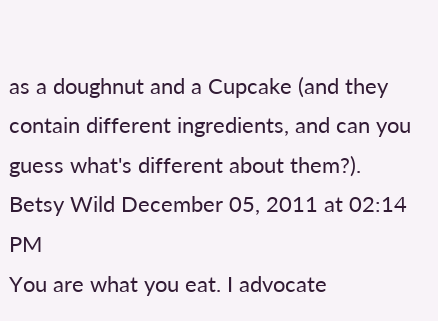as a doughnut and a Cupcake (and they contain different ingredients, and can you guess what's different about them?).
Betsy Wild December 05, 2011 at 02:14 PM
You are what you eat. I advocate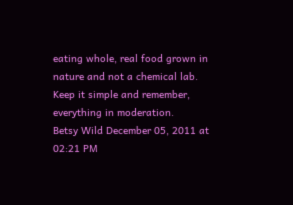eating whole, real food grown in nature and not a chemical lab. Keep it simple and remember, everything in moderation.
Betsy Wild December 05, 2011 at 02:21 PM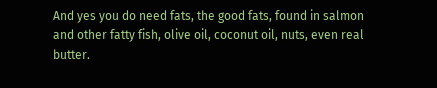And yes you do need fats, the good fats, found in salmon and other fatty fish, olive oil, coconut oil, nuts, even real butter.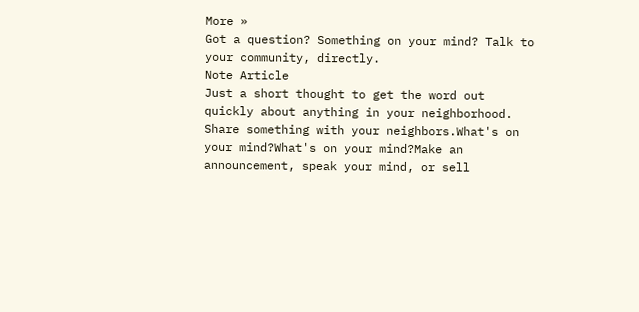More »
Got a question? Something on your mind? Talk to your community, directly.
Note Article
Just a short thought to get the word out quickly about anything in your neighborhood.
Share something with your neighbors.What's on your mind?What's on your mind?Make an announcement, speak your mind, or sell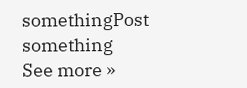somethingPost something
See more »